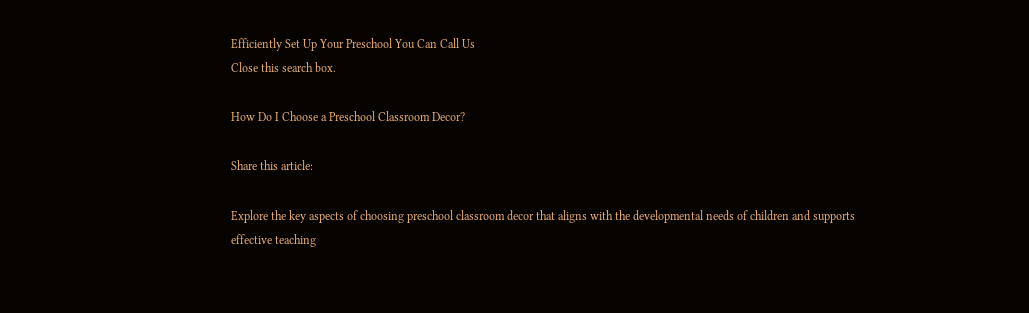Efficiently Set Up Your Preschool You Can Call Us
Close this search box.

How Do I Choose a Preschool Classroom Decor?

Share this article:

Explore the key aspects of choosing preschool classroom decor that aligns with the developmental needs of children and supports effective teaching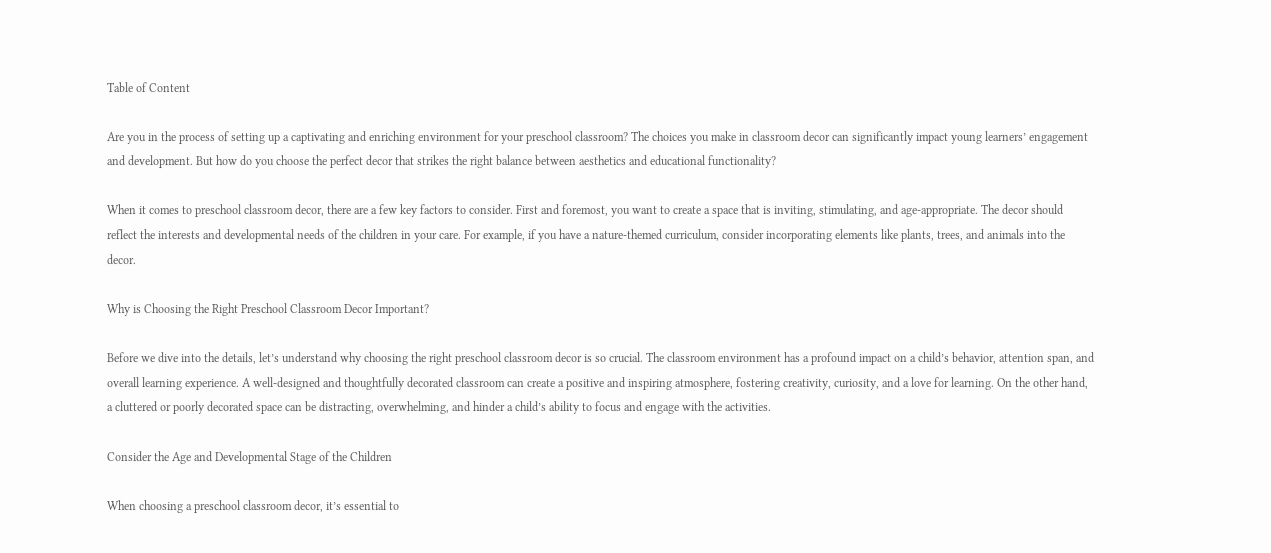Table of Content

Are you in the process of setting up a captivating and enriching environment for your preschool classroom? The choices you make in classroom decor can significantly impact young learners’ engagement and development. But how do you choose the perfect decor that strikes the right balance between aesthetics and educational functionality?

When it comes to preschool classroom decor, there are a few key factors to consider. First and foremost, you want to create a space that is inviting, stimulating, and age-appropriate. The decor should reflect the interests and developmental needs of the children in your care. For example, if you have a nature-themed curriculum, consider incorporating elements like plants, trees, and animals into the decor.

Why is Choosing the Right Preschool Classroom Decor Important?

Before we dive into the details, let’s understand why choosing the right preschool classroom decor is so crucial. The classroom environment has a profound impact on a child’s behavior, attention span, and overall learning experience. A well-designed and thoughtfully decorated classroom can create a positive and inspiring atmosphere, fostering creativity, curiosity, and a love for learning. On the other hand, a cluttered or poorly decorated space can be distracting, overwhelming, and hinder a child’s ability to focus and engage with the activities.

Consider the Age and Developmental Stage of the Children

When choosing a preschool classroom decor, it’s essential to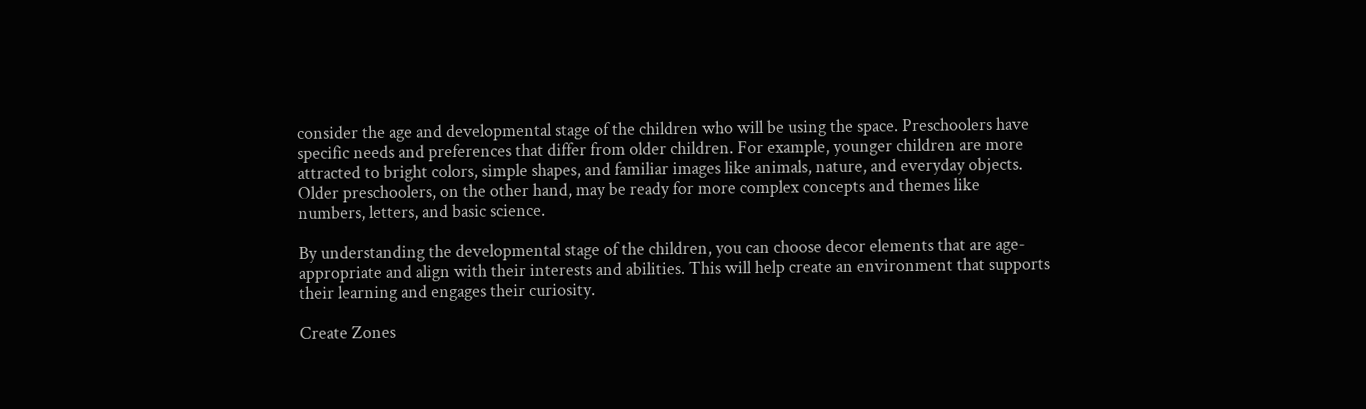consider the age and developmental stage of the children who will be using the space. Preschoolers have specific needs and preferences that differ from older children. For example, younger children are more attracted to bright colors, simple shapes, and familiar images like animals, nature, and everyday objects. Older preschoolers, on the other hand, may be ready for more complex concepts and themes like numbers, letters, and basic science.

By understanding the developmental stage of the children, you can choose decor elements that are age-appropriate and align with their interests and abilities. This will help create an environment that supports their learning and engages their curiosity.

Create Zones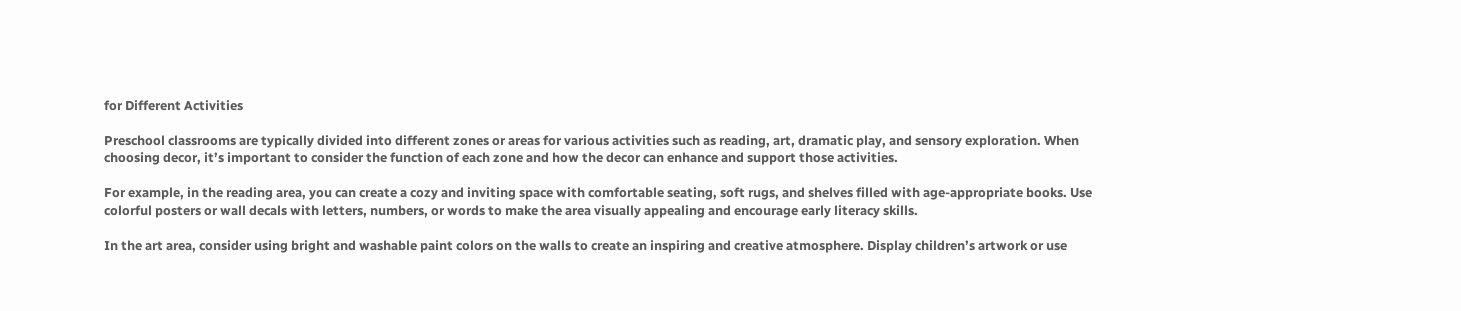for Different Activities

Preschool classrooms are typically divided into different zones or areas for various activities such as reading, art, dramatic play, and sensory exploration. When choosing decor, it’s important to consider the function of each zone and how the decor can enhance and support those activities.

For example, in the reading area, you can create a cozy and inviting space with comfortable seating, soft rugs, and shelves filled with age-appropriate books. Use colorful posters or wall decals with letters, numbers, or words to make the area visually appealing and encourage early literacy skills.

In the art area, consider using bright and washable paint colors on the walls to create an inspiring and creative atmosphere. Display children’s artwork or use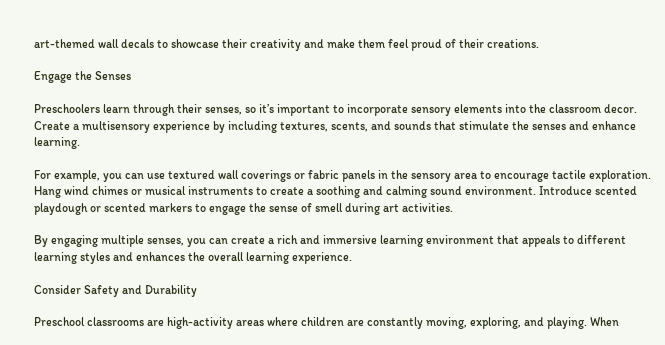art-themed wall decals to showcase their creativity and make them feel proud of their creations.

Engage the Senses

Preschoolers learn through their senses, so it’s important to incorporate sensory elements into the classroom decor. Create a multisensory experience by including textures, scents, and sounds that stimulate the senses and enhance learning.

For example, you can use textured wall coverings or fabric panels in the sensory area to encourage tactile exploration. Hang wind chimes or musical instruments to create a soothing and calming sound environment. Introduce scented playdough or scented markers to engage the sense of smell during art activities.

By engaging multiple senses, you can create a rich and immersive learning environment that appeals to different learning styles and enhances the overall learning experience.

Consider Safety and Durability

Preschool classrooms are high-activity areas where children are constantly moving, exploring, and playing. When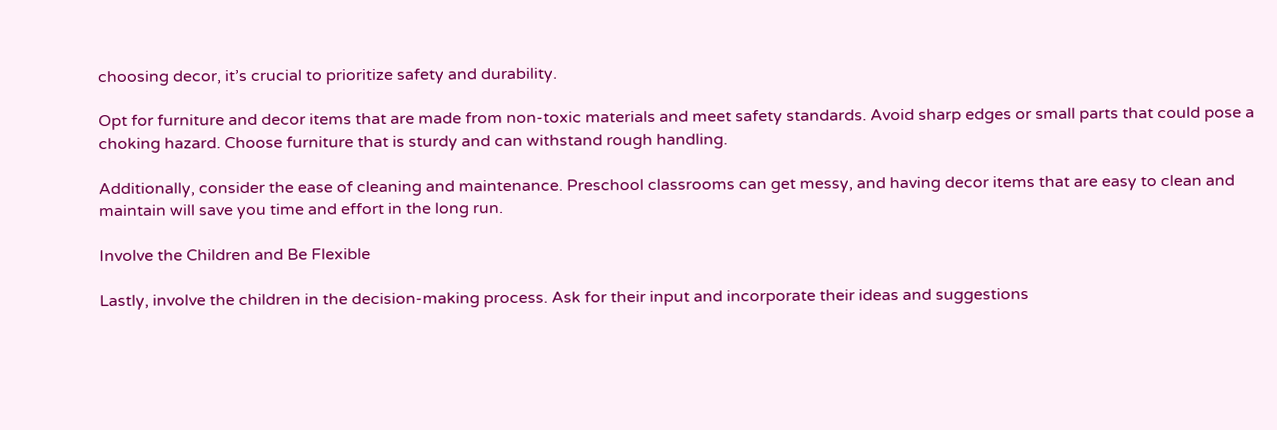choosing decor, it’s crucial to prioritize safety and durability.

Opt for furniture and decor items that are made from non-toxic materials and meet safety standards. Avoid sharp edges or small parts that could pose a choking hazard. Choose furniture that is sturdy and can withstand rough handling.

Additionally, consider the ease of cleaning and maintenance. Preschool classrooms can get messy, and having decor items that are easy to clean and maintain will save you time and effort in the long run.

Involve the Children and Be Flexible

Lastly, involve the children in the decision-making process. Ask for their input and incorporate their ideas and suggestions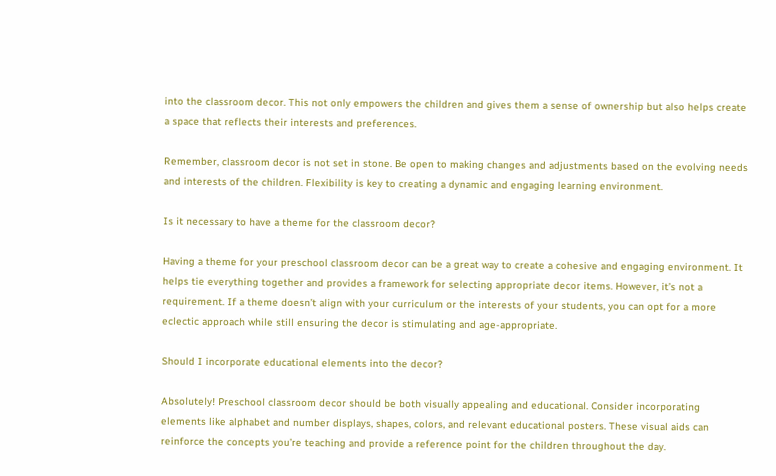into the classroom decor. This not only empowers the children and gives them a sense of ownership but also helps create a space that reflects their interests and preferences.

Remember, classroom decor is not set in stone. Be open to making changes and adjustments based on the evolving needs and interests of the children. Flexibility is key to creating a dynamic and engaging learning environment.

Is it necessary to have a theme for the classroom decor?

Having a theme for your preschool classroom decor can be a great way to create a cohesive and engaging environment. It helps tie everything together and provides a framework for selecting appropriate decor items. However, it’s not a requirement. If a theme doesn’t align with your curriculum or the interests of your students, you can opt for a more eclectic approach while still ensuring the decor is stimulating and age-appropriate.

Should I incorporate educational elements into the decor?

Absolutely! Preschool classroom decor should be both visually appealing and educational. Consider incorporating elements like alphabet and number displays, shapes, colors, and relevant educational posters. These visual aids can reinforce the concepts you’re teaching and provide a reference point for the children throughout the day.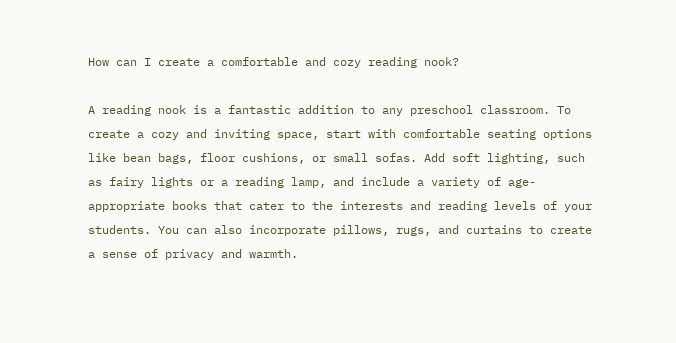How can I create a comfortable and cozy reading nook?

A reading nook is a fantastic addition to any preschool classroom. To create a cozy and inviting space, start with comfortable seating options like bean bags, floor cushions, or small sofas. Add soft lighting, such as fairy lights or a reading lamp, and include a variety of age-appropriate books that cater to the interests and reading levels of your students. You can also incorporate pillows, rugs, and curtains to create a sense of privacy and warmth.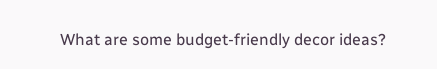What are some budget-friendly decor ideas?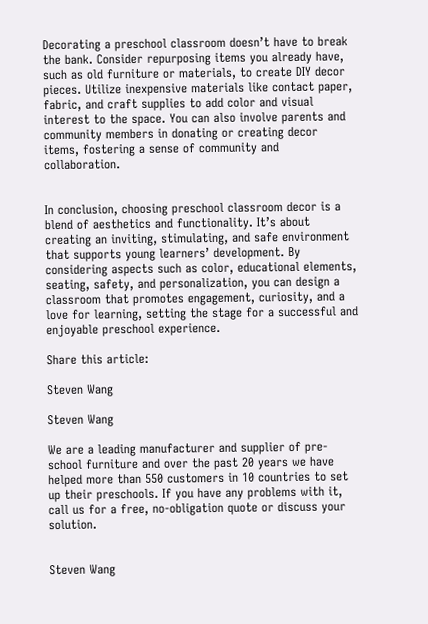Decorating a preschool classroom doesn’t have to break the bank. Consider repurposing items you already have, such as old furniture or materials, to create DIY decor pieces. Utilize inexpensive materials like contact paper, fabric, and craft supplies to add color and visual interest to the space. You can also involve parents and community members in donating or creating decor items, fostering a sense of community and collaboration.


In conclusion, choosing preschool classroom decor is a blend of aesthetics and functionality. It’s about creating an inviting, stimulating, and safe environment that supports young learners’ development. By considering aspects such as color, educational elements, seating, safety, and personalization, you can design a classroom that promotes engagement, curiosity, and a love for learning, setting the stage for a successful and enjoyable preschool experience.

Share this article:

Steven Wang

Steven Wang

We are a leading manufacturer and supplier of pre-school furniture and over the past 20 years we have helped more than 550 customers in 10 countries to set up their preschools. If you have any problems with it, call us for a free, no-obligation quote or discuss your solution.


Steven Wang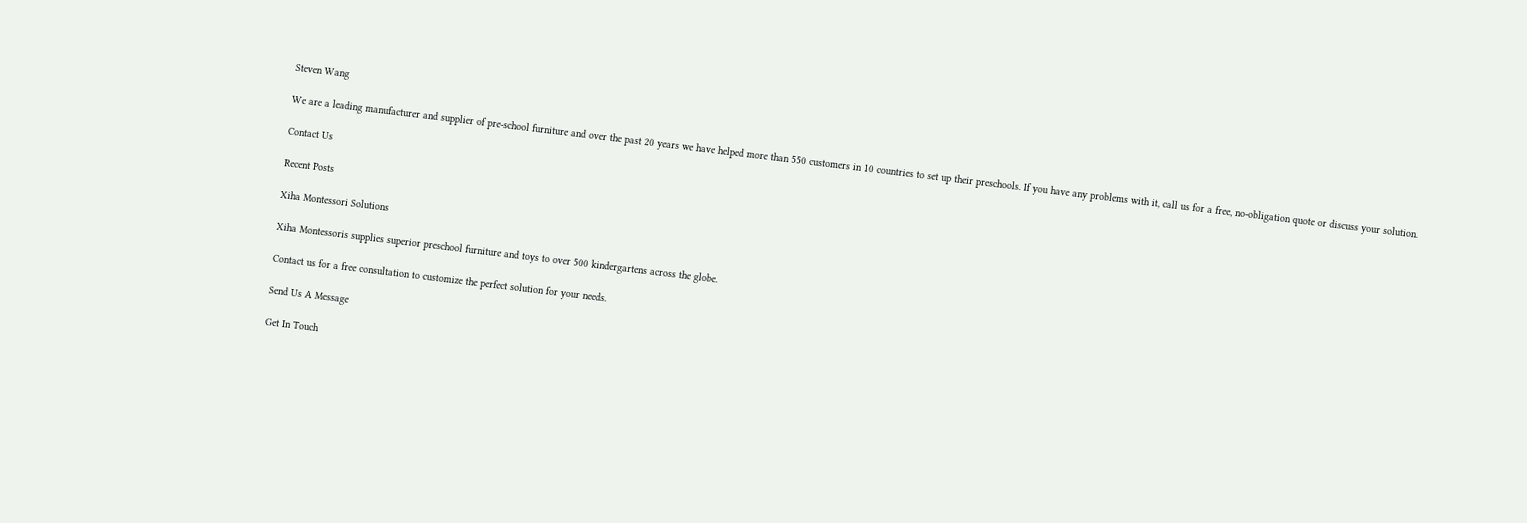Steven Wang

We are a leading manufacturer and supplier of pre-school furniture and over the past 20 years we have helped more than 550 customers in 10 countries to set up their preschools. If you have any problems with it, call us for a free, no-obligation quote or discuss your solution.

Contact Us

Recent Posts

Xiha Montessori Solutions

Xiha Montessoris supplies superior preschool furniture and toys to over 500 kindergartens across the globe.

Contact us for a free consultation to customize the perfect solution for your needs.

Send Us A Message

Get In Touch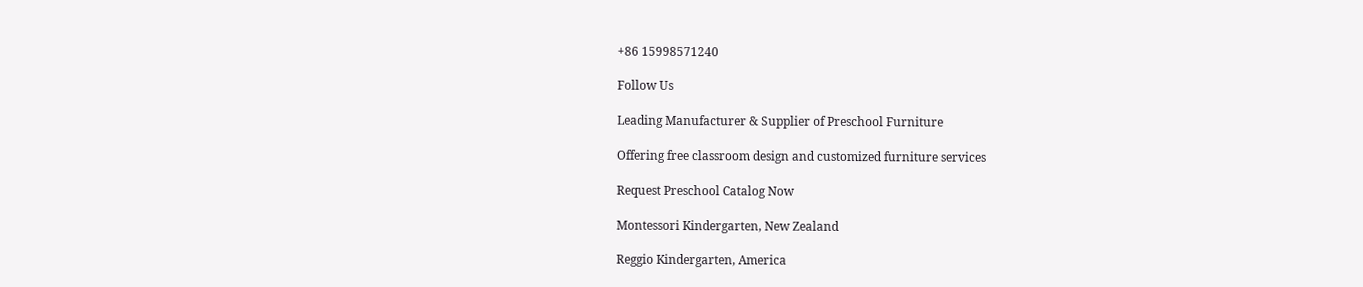+86 15998571240

Follow Us

Leading Manufacturer & Supplier of Preschool Furniture

Offering free classroom design and customized furniture services

Request Preschool Catalog Now

Montessori Kindergarten, New Zealand

Reggio Kindergarten, America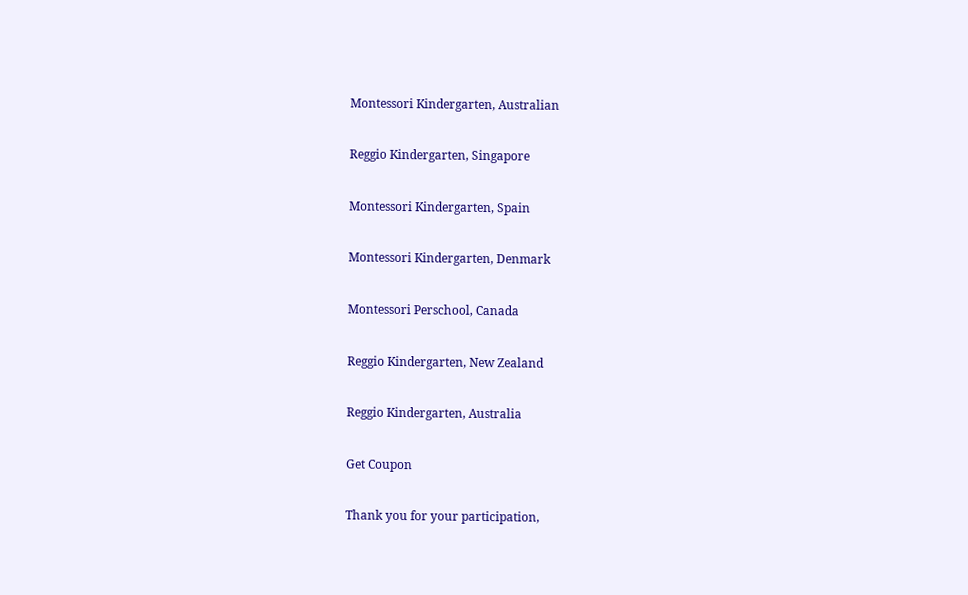Montessori Kindergarten, Australian

Reggio Kindergarten, Singapore

Montessori Kindergarten, Spain

Montessori Kindergarten, Denmark

Montessori Perschool, Canada

Reggio Kindergarten, New Zealand

Reggio Kindergarten, Australia

Get Coupon

Thank you for your participation,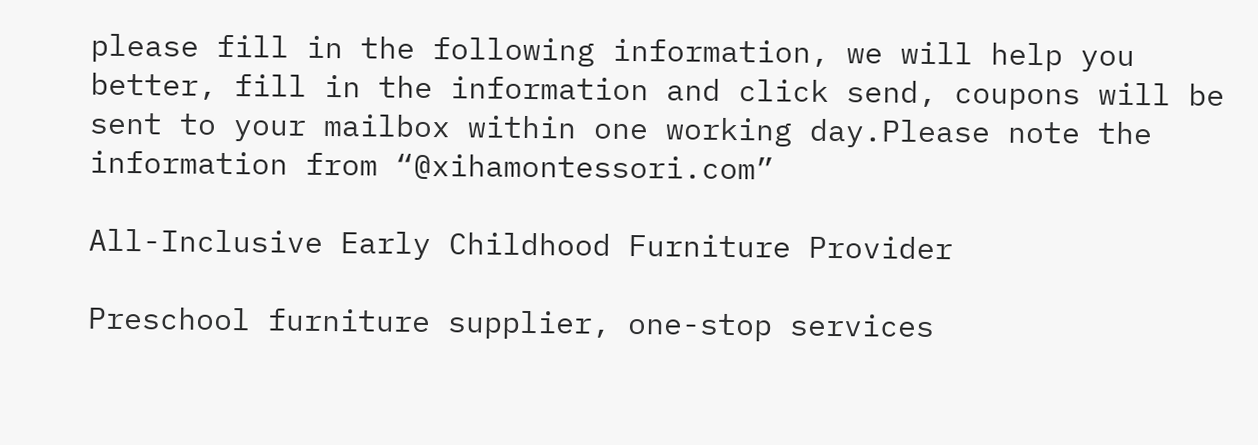please fill in the following information, we will help you better, fill in the information and click send, coupons will be sent to your mailbox within one working day.Please note the information from “@xihamontessori.com”

All-Inclusive Early Childhood Furniture Provider

Preschool furniture supplier, one-stop services